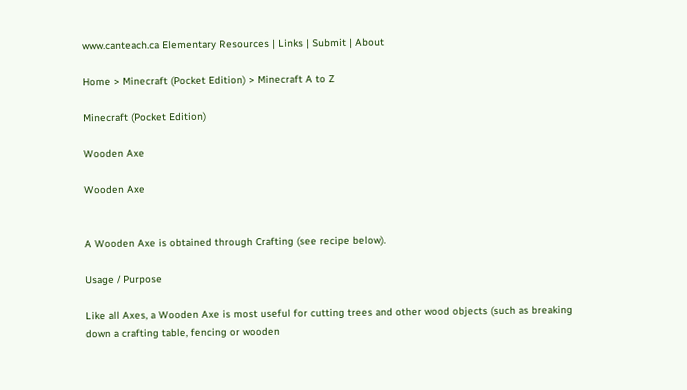www.canteach.ca Elementary Resources | Links | Submit | About

Home > Minecraft (Pocket Edition) > Minecraft A to Z

Minecraft (Pocket Edition)

Wooden Axe

Wooden Axe


A Wooden Axe is obtained through Crafting (see recipe below).

Usage / Purpose

Like all Axes, a Wooden Axe is most useful for cutting trees and other wood objects (such as breaking down a crafting table, fencing or wooden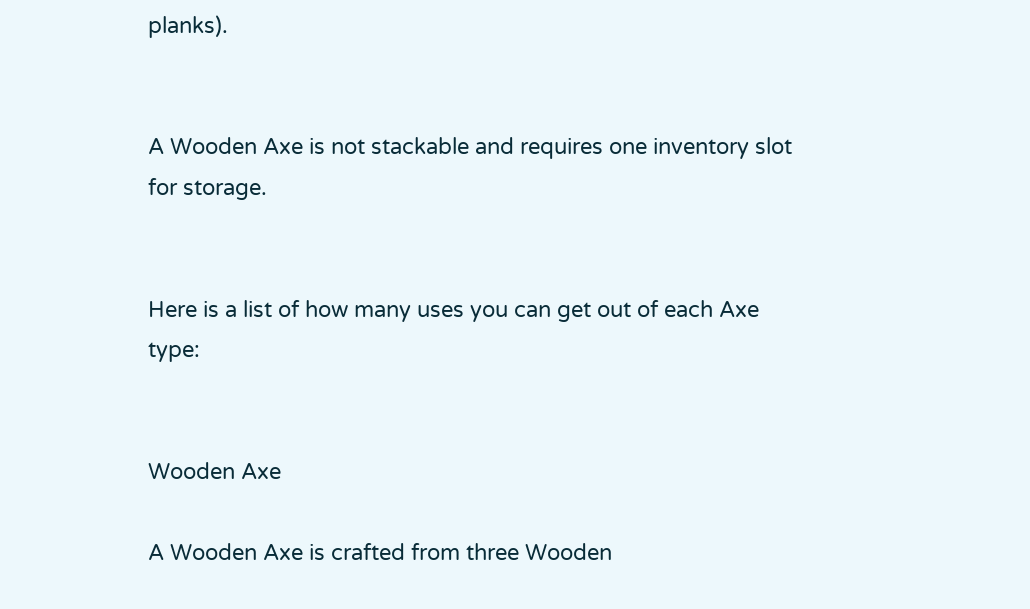planks).


A Wooden Axe is not stackable and requires one inventory slot for storage.


Here is a list of how many uses you can get out of each Axe type:


Wooden Axe

A Wooden Axe is crafted from three Wooden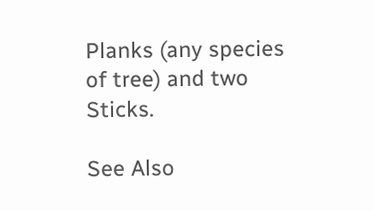Planks (any species of tree) and two Sticks.

See Also